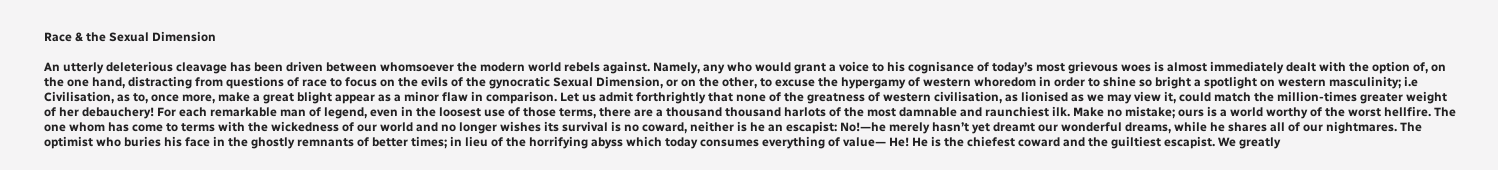Race & the Sexual Dimension

An utterly deleterious cleavage has been driven between whomsoever the modern world rebels against. Namely, any who would grant a voice to his cognisance of today’s most grievous woes is almost immediately dealt with the option of, on the one hand, distracting from questions of race to focus on the evils of the gynocratic Sexual Dimension, or on the other, to excuse the hypergamy of western whoredom in order to shine so bright a spotlight on western masculinity; i.e Civilisation, as to, once more, make a great blight appear as a minor flaw in comparison. Let us admit forthrightly that none of the greatness of western civilisation, as lionised as we may view it, could match the million-times greater weight of her debauchery! For each remarkable man of legend, even in the loosest use of those terms, there are a thousand thousand harlots of the most damnable and raunchiest ilk. Make no mistake; ours is a world worthy of the worst hellfire. The one whom has come to terms with the wickedness of our world and no longer wishes its survival is no coward, neither is he an escapist: No!—he merely hasn’t yet dreamt our wonderful dreams, while he shares all of our nightmares. The optimist who buries his face in the ghostly remnants of better times; in lieu of the horrifying abyss which today consumes everything of value— He! He is the chiefest coward and the guiltiest escapist. We greatly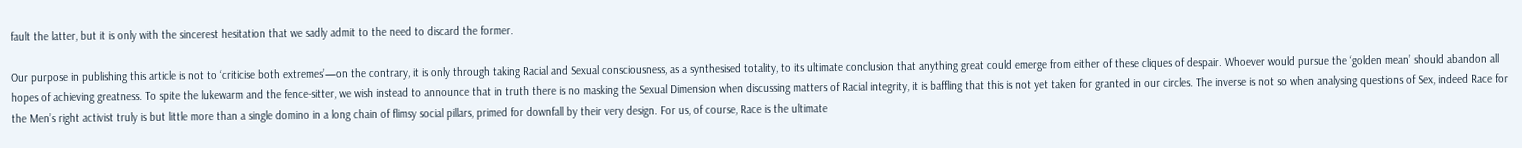fault the latter, but it is only with the sincerest hesitation that we sadly admit to the need to discard the former.

Our purpose in publishing this article is not to ‘criticise both extremes’—on the contrary, it is only through taking Racial and Sexual consciousness, as a synthesised totality, to its ultimate conclusion that anything great could emerge from either of these cliques of despair. Whoever would pursue the ‘golden mean’ should abandon all hopes of achieving greatness. To spite the lukewarm and the fence-sitter, we wish instead to announce that in truth there is no masking the Sexual Dimension when discussing matters of Racial integrity, it is baffling that this is not yet taken for granted in our circles. The inverse is not so when analysing questions of Sex, indeed Race for the Men’s right activist truly is but little more than a single domino in a long chain of flimsy social pillars, primed for downfall by their very design. For us, of course, Race is the ultimate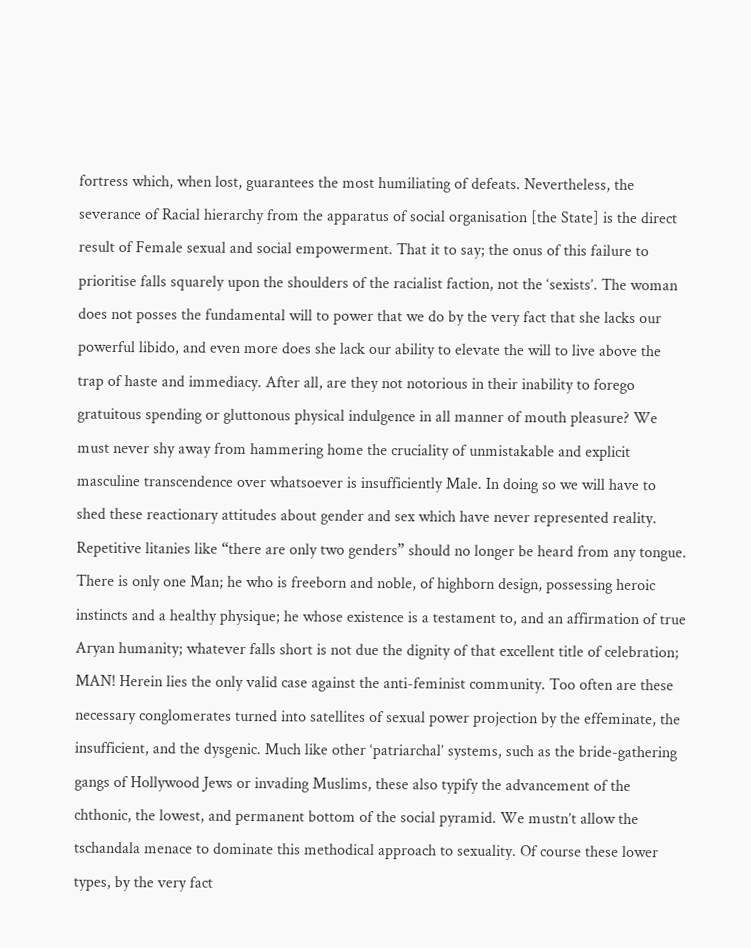fortress which, when lost, guarantees the most humiliating of defeats. Nevertheless, the severance of Racial hierarchy from the apparatus of social organisation [the State] is the direct result of Female sexual and social empowerment. That it to say; the onus of this failure to prioritise falls squarely upon the shoulders of the racialist faction, not the ‘sexists’. The woman does not posses the fundamental will to power that we do by the very fact that she lacks our powerful libido, and even more does she lack our ability to elevate the will to live above the trap of haste and immediacy. After all, are they not notorious in their inability to forego gratuitous spending or gluttonous physical indulgence in all manner of mouth pleasure? We must never shy away from hammering home the cruciality of unmistakable and explicit masculine transcendence over whatsoever is insufficiently Male. In doing so we will have to shed these reactionary attitudes about gender and sex which have never represented reality. Repetitive litanies like “there are only two genders” should no longer be heard from any tongue. There is only one Man; he who is freeborn and noble, of highborn design, possessing heroic instincts and a healthy physique; he whose existence is a testament to, and an affirmation of true Aryan humanity; whatever falls short is not due the dignity of that excellent title of celebration; MAN! Herein lies the only valid case against the anti-feminist community. Too often are these necessary conglomerates turned into satellites of sexual power projection by the effeminate, the insufficient, and the dysgenic. Much like other ‘patriarchal’ systems, such as the bride-gathering gangs of Hollywood Jews or invading Muslims, these also typify the advancement of the chthonic, the lowest, and permanent bottom of the social pyramid. We mustn’t allow the tschandala menace to dominate this methodical approach to sexuality. Of course these lower types, by the very fact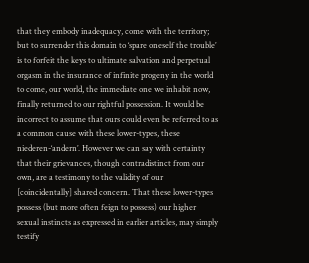that they embody inadequacy, come with the territory; but to surrender this domain to ‘spare oneself the trouble’ is to forfeit the keys to ultimate salvation and perpetual orgasm in the insurance of infinite progeny in the world to come, our world, the immediate one we inhabit now, finally returned to our rightful possession. It would be incorrect to assume that ours could even be referred to as a common cause with these lower-types, these niederen-‘andern’. However we can say with certainty that their grievances, though contradistinct from our own, are a testimony to the validity of our [coincidentally] shared concern. That these lower-types possess (but more often feign to possess) our higher sexual instincts as expressed in earlier articles, may simply testify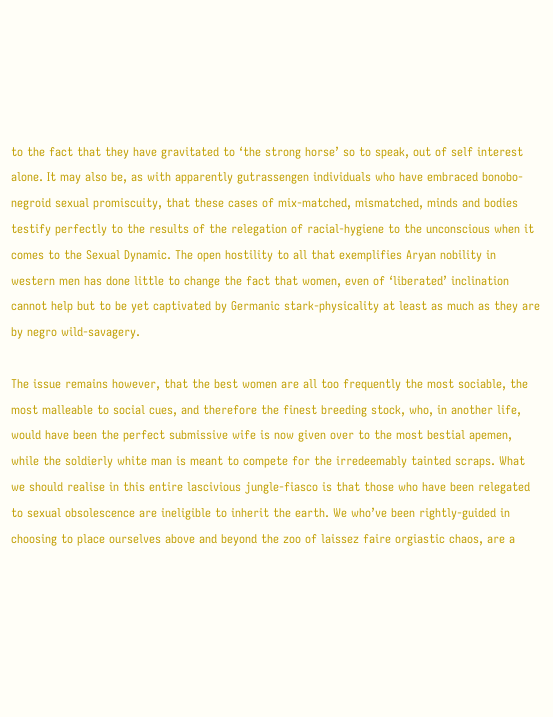to the fact that they have gravitated to ‘the strong horse’ so to speak, out of self interest alone. It may also be, as with apparently gutrassengen individuals who have embraced bonobo-negroid sexual promiscuity, that these cases of mix-matched, mismatched, minds and bodies testify perfectly to the results of the relegation of racial-hygiene to the unconscious when it comes to the Sexual Dynamic. The open hostility to all that exemplifies Aryan nobility in western men has done little to change the fact that women, even of ‘liberated’ inclination cannot help but to be yet captivated by Germanic stark-physicality at least as much as they are by negro wild-savagery.

The issue remains however, that the best women are all too frequently the most sociable, the most malleable to social cues, and therefore the finest breeding stock, who, in another life, would have been the perfect submissive wife is now given over to the most bestial apemen, while the soldierly white man is meant to compete for the irredeemably tainted scraps. What we should realise in this entire lascivious jungle-fiasco is that those who have been relegated to sexual obsolescence are ineligible to inherit the earth. We who’ve been rightly-guided in choosing to place ourselves above and beyond the zoo of laissez faire orgiastic chaos, are a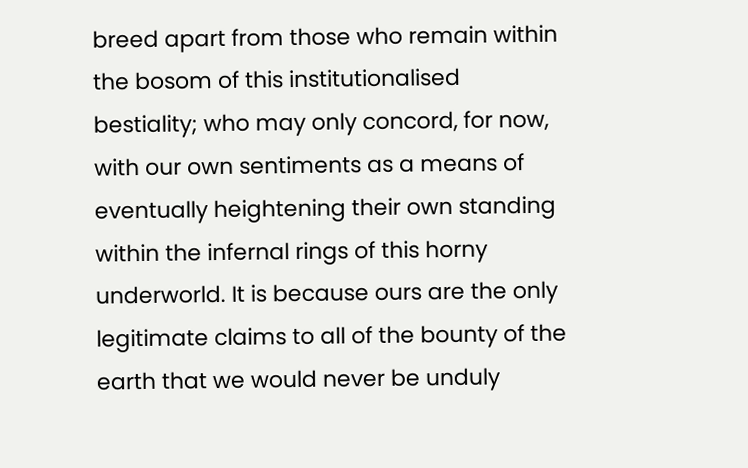breed apart from those who remain within the bosom of this institutionalised bestiality; who may only concord, for now, with our own sentiments as a means of eventually heightening their own standing within the infernal rings of this horny underworld. It is because ours are the only legitimate claims to all of the bounty of the earth that we would never be unduly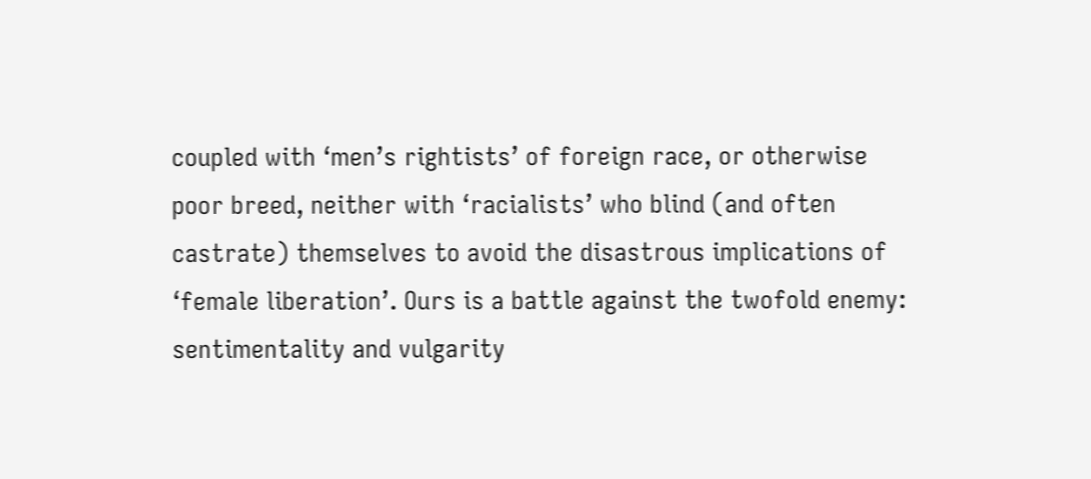coupled with ‘men’s rightists’ of foreign race, or otherwise poor breed, neither with ‘racialists’ who blind (and often castrate) themselves to avoid the disastrous implications of ‘female liberation’. Ours is a battle against the twofold enemy: sentimentality and vulgarity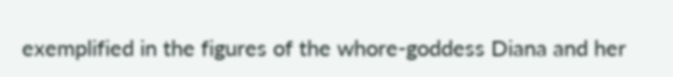exemplified in the figures of the whore-goddess Diana and her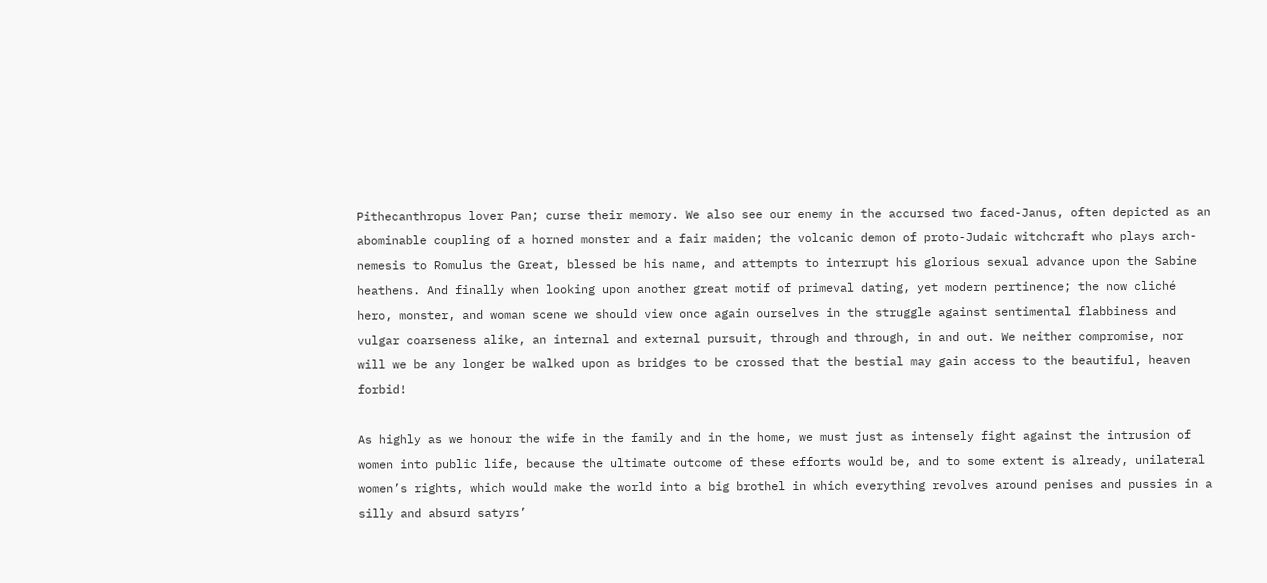Pithecanthropus lover Pan; curse their memory. We also see our enemy in the accursed two faced-Janus, often depicted as an abominable coupling of a horned monster and a fair maiden; the volcanic demon of proto-Judaic witchcraft who plays arch-nemesis to Romulus the Great, blessed be his name, and attempts to interrupt his glorious sexual advance upon the Sabine heathens. And finally when looking upon another great motif of primeval dating, yet modern pertinence; the now cliché hero, monster, and woman scene we should view once again ourselves in the struggle against sentimental flabbiness and vulgar coarseness alike, an internal and external pursuit, through and through, in and out. We neither compromise, nor will we be any longer be walked upon as bridges to be crossed that the bestial may gain access to the beautiful, heaven forbid!

As highly as we honour the wife in the family and in the home, we must just as intensely fight against the intrusion of women into public life, because the ultimate outcome of these efforts would be, and to some extent is already, unilateral women’s rights, which would make the world into a big brothel in which everything revolves around penises and pussies in a silly and absurd satyrs’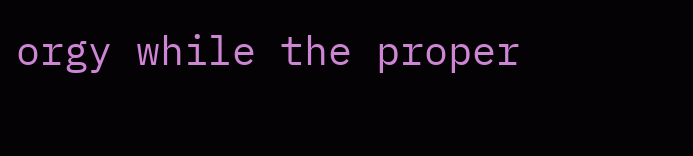orgy while the proper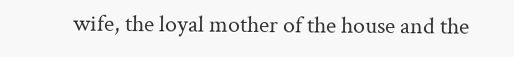wife, the loyal mother of the house and the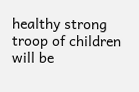healthy strong troop of children will be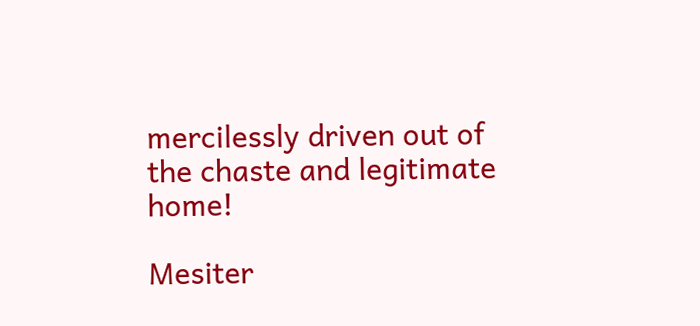mercilessly driven out of the chaste and legitimate home!

Mesiter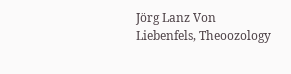Jörg Lanz Von Liebenfels, Theoozology